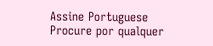Assine Portuguese
Procure por qualquer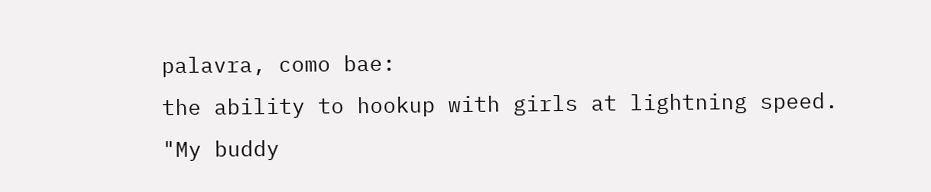palavra, como bae:
the ability to hookup with girls at lightning speed.
"My buddy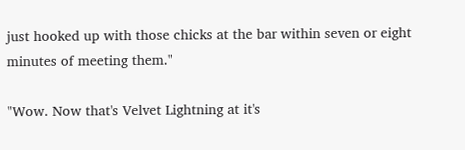just hooked up with those chicks at the bar within seven or eight minutes of meeting them."

"Wow. Now that's Velvet Lightning at it's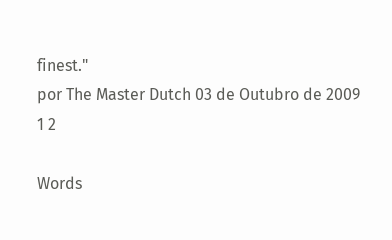finest."
por The Master Dutch 03 de Outubro de 2009
1 2

Words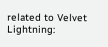related to Velvet Lightning: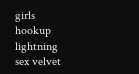girls hookup lightning sex velvet